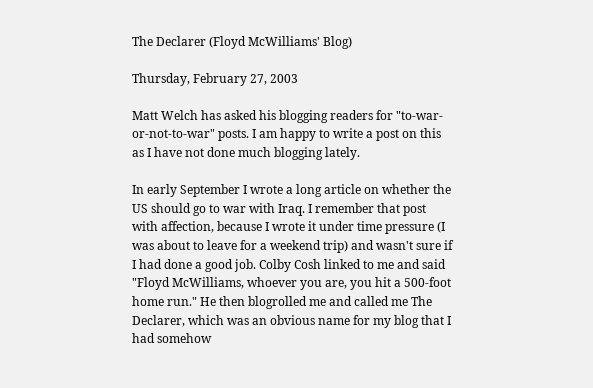The Declarer (Floyd McWilliams' Blog)

Thursday, February 27, 2003

Matt Welch has asked his blogging readers for "to-war-or-not-to-war" posts. I am happy to write a post on this as I have not done much blogging lately.

In early September I wrote a long article on whether the US should go to war with Iraq. I remember that post with affection, because I wrote it under time pressure (I was about to leave for a weekend trip) and wasn't sure if I had done a good job. Colby Cosh linked to me and said "Floyd McWilliams, whoever you are, you hit a 500-foot home run." He then blogrolled me and called me The Declarer, which was an obvious name for my blog that I had somehow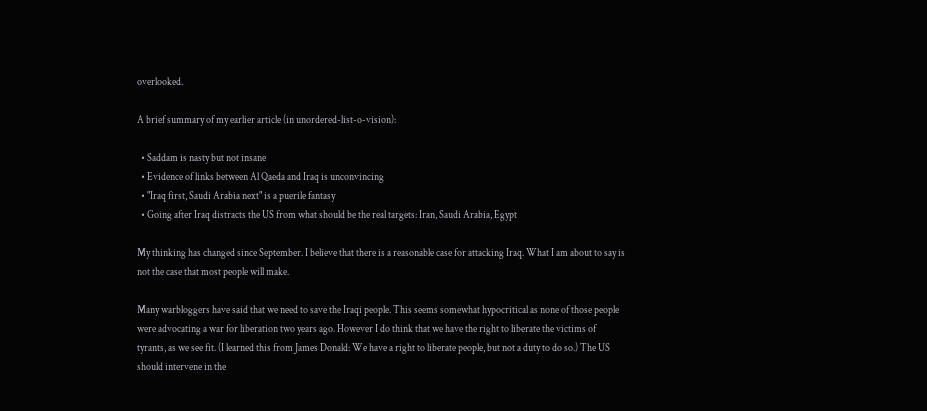overlooked.

A brief summary of my earlier article (in unordered-list-o-vision):

  • Saddam is nasty but not insane
  • Evidence of links between Al Qaeda and Iraq is unconvincing
  • "Iraq first, Saudi Arabia next" is a puerile fantasy
  • Going after Iraq distracts the US from what should be the real targets: Iran, Saudi Arabia, Egypt

My thinking has changed since September. I believe that there is a reasonable case for attacking Iraq. What I am about to say is not the case that most people will make.

Many warbloggers have said that we need to save the Iraqi people. This seems somewhat hypocritical as none of those people were advocating a war for liberation two years ago. However I do think that we have the right to liberate the victims of tyrants, as we see fit. (I learned this from James Donald: We have a right to liberate people, but not a duty to do so.) The US should intervene in the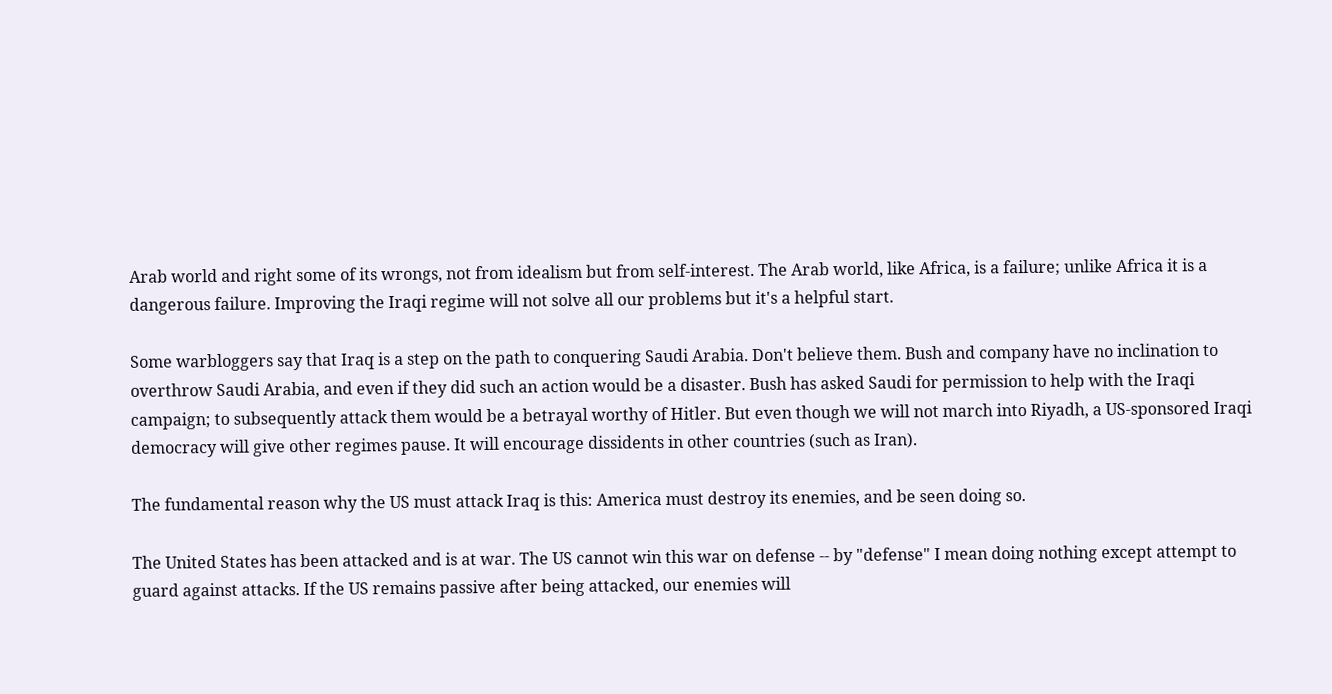Arab world and right some of its wrongs, not from idealism but from self-interest. The Arab world, like Africa, is a failure; unlike Africa it is a dangerous failure. Improving the Iraqi regime will not solve all our problems but it's a helpful start.

Some warbloggers say that Iraq is a step on the path to conquering Saudi Arabia. Don't believe them. Bush and company have no inclination to overthrow Saudi Arabia, and even if they did such an action would be a disaster. Bush has asked Saudi for permission to help with the Iraqi campaign; to subsequently attack them would be a betrayal worthy of Hitler. But even though we will not march into Riyadh, a US-sponsored Iraqi democracy will give other regimes pause. It will encourage dissidents in other countries (such as Iran).

The fundamental reason why the US must attack Iraq is this: America must destroy its enemies, and be seen doing so.

The United States has been attacked and is at war. The US cannot win this war on defense -- by "defense" I mean doing nothing except attempt to guard against attacks. If the US remains passive after being attacked, our enemies will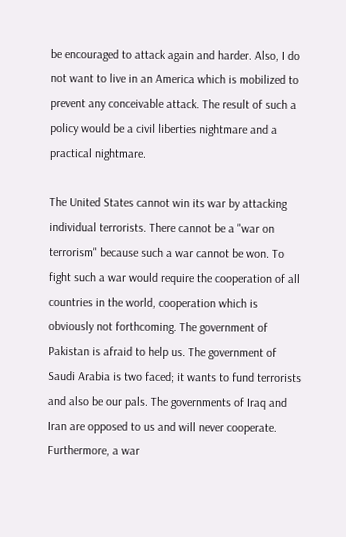be encouraged to attack again and harder. Also, I do not want to live in an America which is mobilized to prevent any conceivable attack. The result of such a policy would be a civil liberties nightmare and a practical nightmare.

The United States cannot win its war by attacking individual terrorists. There cannot be a "war on terrorism" because such a war cannot be won. To fight such a war would require the cooperation of all countries in the world, cooperation which is obviously not forthcoming. The government of Pakistan is afraid to help us. The government of Saudi Arabia is two faced; it wants to fund terrorists and also be our pals. The governments of Iraq and Iran are opposed to us and will never cooperate. Furthermore, a war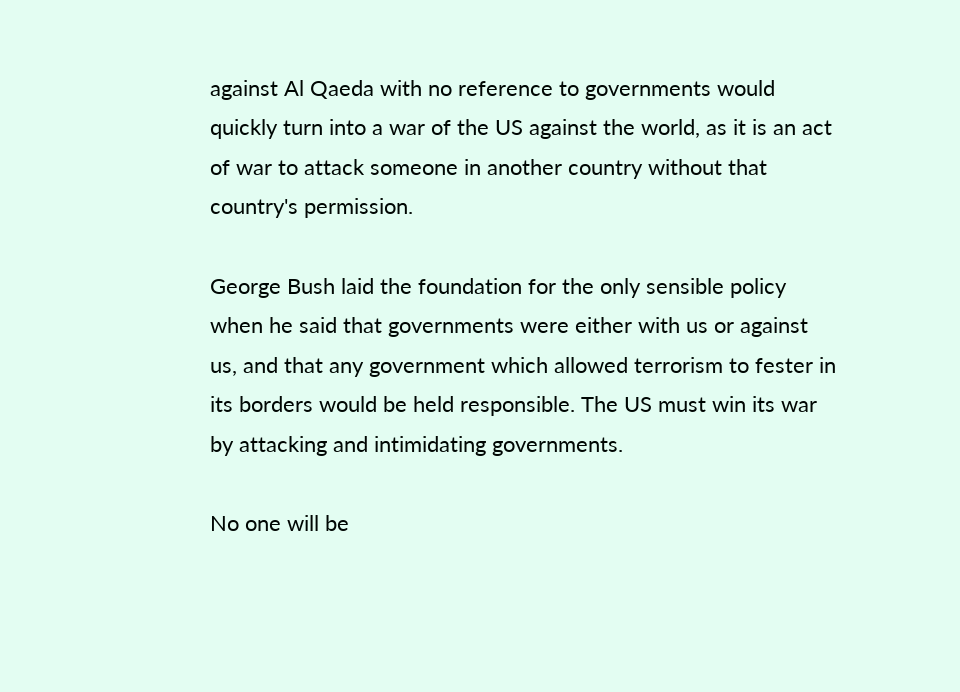against Al Qaeda with no reference to governments would quickly turn into a war of the US against the world, as it is an act of war to attack someone in another country without that country's permission.

George Bush laid the foundation for the only sensible policy when he said that governments were either with us or against us, and that any government which allowed terrorism to fester in its borders would be held responsible. The US must win its war by attacking and intimidating governments.

No one will be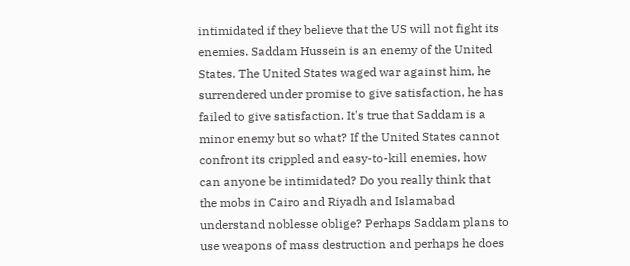intimidated if they believe that the US will not fight its enemies. Saddam Hussein is an enemy of the United States. The United States waged war against him, he surrendered under promise to give satisfaction, he has failed to give satisfaction. It's true that Saddam is a minor enemy but so what? If the United States cannot confront its crippled and easy-to-kill enemies, how can anyone be intimidated? Do you really think that the mobs in Cairo and Riyadh and Islamabad understand noblesse oblige? Perhaps Saddam plans to use weapons of mass destruction and perhaps he does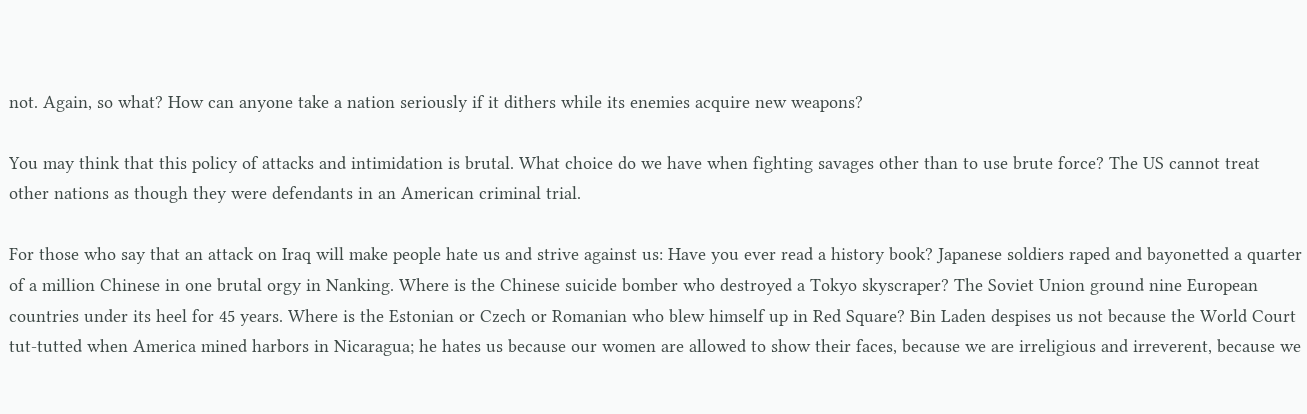not. Again, so what? How can anyone take a nation seriously if it dithers while its enemies acquire new weapons?

You may think that this policy of attacks and intimidation is brutal. What choice do we have when fighting savages other than to use brute force? The US cannot treat other nations as though they were defendants in an American criminal trial.

For those who say that an attack on Iraq will make people hate us and strive against us: Have you ever read a history book? Japanese soldiers raped and bayonetted a quarter of a million Chinese in one brutal orgy in Nanking. Where is the Chinese suicide bomber who destroyed a Tokyo skyscraper? The Soviet Union ground nine European countries under its heel for 45 years. Where is the Estonian or Czech or Romanian who blew himself up in Red Square? Bin Laden despises us not because the World Court tut-tutted when America mined harbors in Nicaragua; he hates us because our women are allowed to show their faces, because we are irreligious and irreverent, because we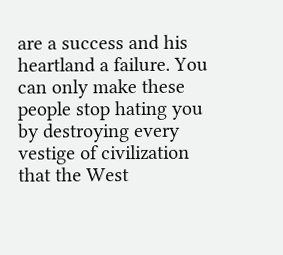are a success and his heartland a failure. You can only make these people stop hating you by destroying every vestige of civilization that the West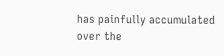has painfully accumulated over the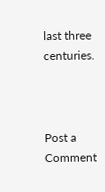last three centuries.



Post a Comment